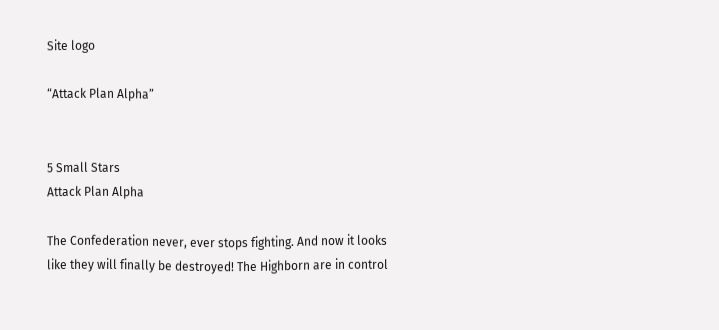Site logo

“Attack Plan Alpha”


5 Small Stars
Attack Plan Alpha

The Confederation never, ever stops fighting. And now it looks like they will finally be destroyed! The Highborn are in control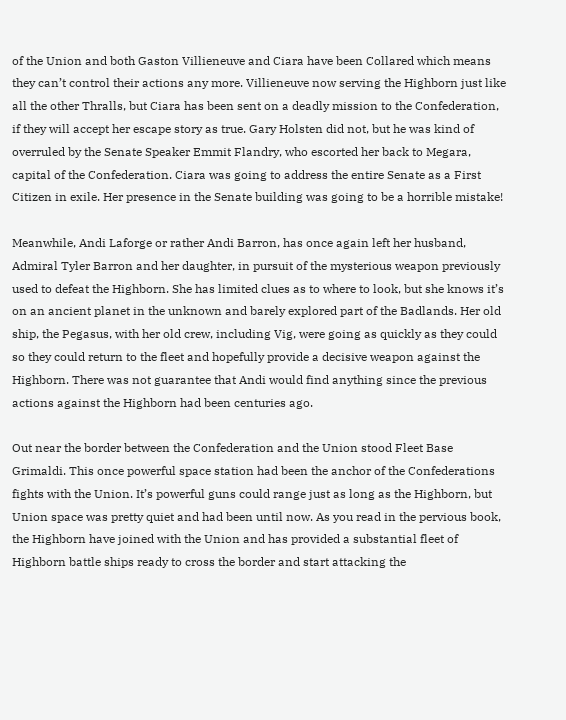of the Union and both Gaston Villieneuve and Ciara have been Collared which means they can’t control their actions any more. Villieneuve now serving the Highborn just like all the other Thralls, but Ciara has been sent on a deadly mission to the Confederation, if they will accept her escape story as true. Gary Holsten did not, but he was kind of overruled by the Senate Speaker Emmit Flandry, who escorted her back to Megara, capital of the Confederation. Ciara was going to address the entire Senate as a First Citizen in exile. Her presence in the Senate building was going to be a horrible mistake!

Meanwhile, Andi Laforge or rather Andi Barron, has once again left her husband, Admiral Tyler Barron and her daughter, in pursuit of the mysterious weapon previously used to defeat the Highborn. She has limited clues as to where to look, but she knows it’s on an ancient planet in the unknown and barely explored part of the Badlands. Her old ship, the Pegasus, with her old crew, including Vig, were going as quickly as they could so they could return to the fleet and hopefully provide a decisive weapon against the Highborn. There was not guarantee that Andi would find anything since the previous actions against the Highborn had been centuries ago.

Out near the border between the Confederation and the Union stood Fleet Base Grimaldi. This once powerful space station had been the anchor of the Confederations fights with the Union. It’s powerful guns could range just as long as the Highborn, but Union space was pretty quiet and had been until now. As you read in the pervious book, the Highborn have joined with the Union and has provided a substantial fleet of Highborn battle ships ready to cross the border and start attacking the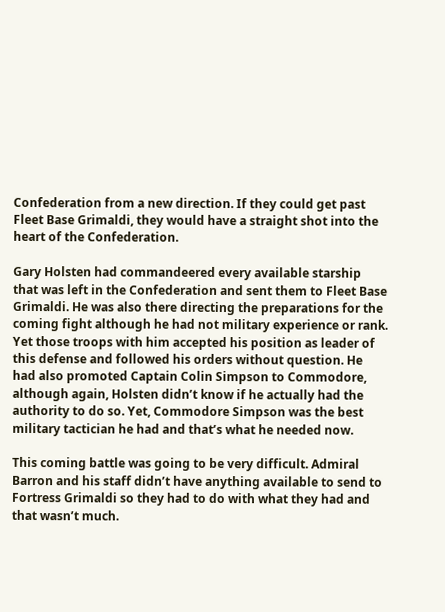Confederation from a new direction. If they could get past Fleet Base Grimaldi, they would have a straight shot into the heart of the Confederation.

Gary Holsten had commandeered every available starship that was left in the Confederation and sent them to Fleet Base Grimaldi. He was also there directing the preparations for the coming fight although he had not military experience or rank. Yet those troops with him accepted his position as leader of this defense and followed his orders without question. He had also promoted Captain Colin Simpson to Commodore, although again, Holsten didn’t know if he actually had the authority to do so. Yet, Commodore Simpson was the best military tactician he had and that’s what he needed now.

This coming battle was going to be very difficult. Admiral Barron and his staff didn’t have anything available to send to Fortress Grimaldi so they had to do with what they had and that wasn’t much.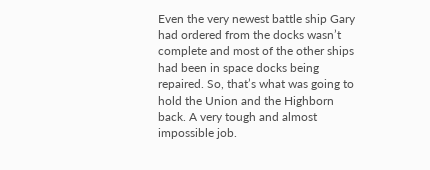Even the very newest battle ship Gary had ordered from the docks wasn’t complete and most of the other ships had been in space docks being repaired. So, that’s what was going to hold the Union and the Highborn back. A very tough and almost impossible job.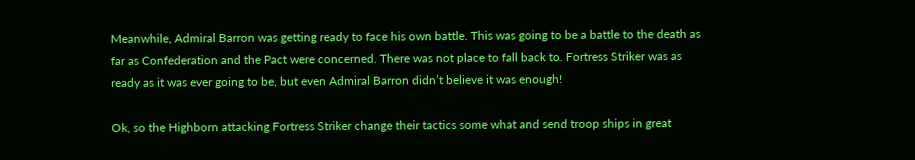Meanwhile, Admiral Barron was getting ready to face his own battle. This was going to be a battle to the death as far as Confederation and the Pact were concerned. There was not place to fall back to. Fortress Striker was as ready as it was ever going to be, but even Admiral Barron didn’t believe it was enough!

Ok, so the Highborn attacking Fortress Striker change their tactics some what and send troop ships in great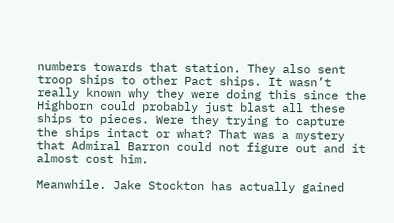numbers towards that station. They also sent troop ships to other Pact ships. It wasn’t really known why they were doing this since the Highborn could probably just blast all these ships to pieces. Were they trying to capture the ships intact or what? That was a mystery that Admiral Barron could not figure out and it almost cost him.

Meanwhile. Jake Stockton has actually gained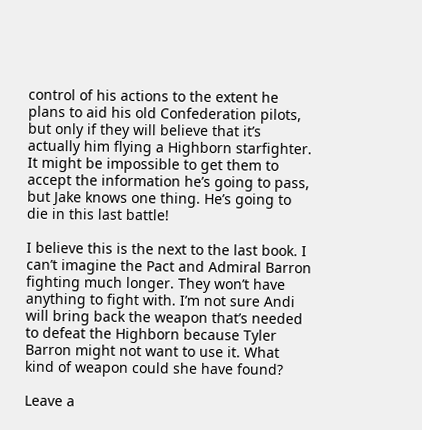control of his actions to the extent he plans to aid his old Confederation pilots, but only if they will believe that it’s actually him flying a Highborn starfighter. It might be impossible to get them to accept the information he’s going to pass, but Jake knows one thing. He’s going to die in this last battle!

I believe this is the next to the last book. I can’t imagine the Pact and Admiral Barron fighting much longer. They won’t have anything to fight with. I’m not sure Andi will bring back the weapon that’s needed to defeat the Highborn because Tyler Barron might not want to use it. What kind of weapon could she have found?

Leave a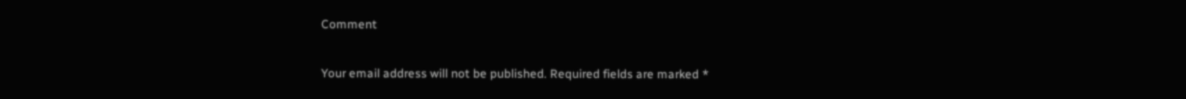Comment

Your email address will not be published. Required fields are marked *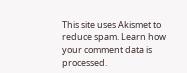This site uses Akismet to reduce spam. Learn how your comment data is processed.